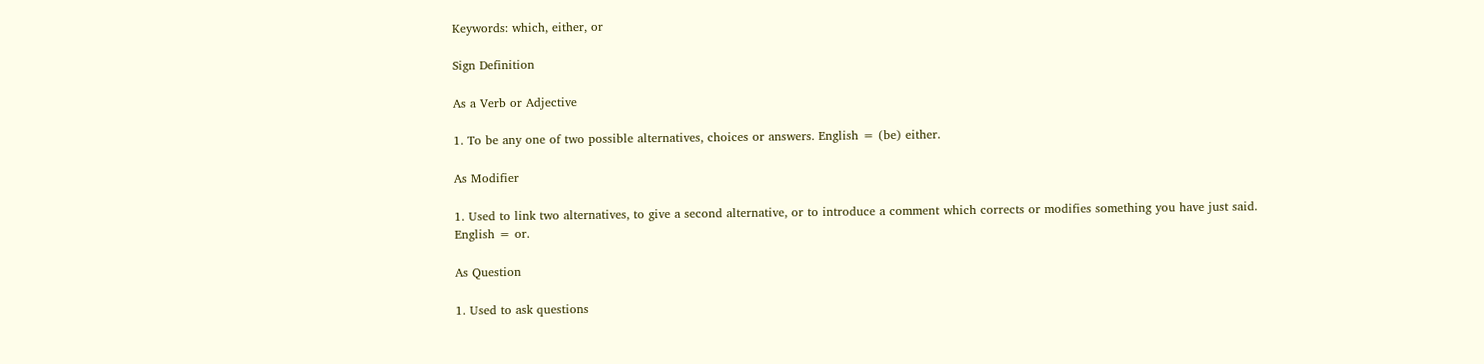Keywords: which, either, or

Sign Definition

As a Verb or Adjective

1. To be any one of two possible alternatives, choices or answers. English = (be) either.

As Modifier

1. Used to link two alternatives, to give a second alternative, or to introduce a comment which corrects or modifies something you have just said. English = or.

As Question

1. Used to ask questions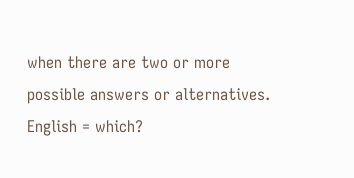when there are two or more possible answers or alternatives. English = which?